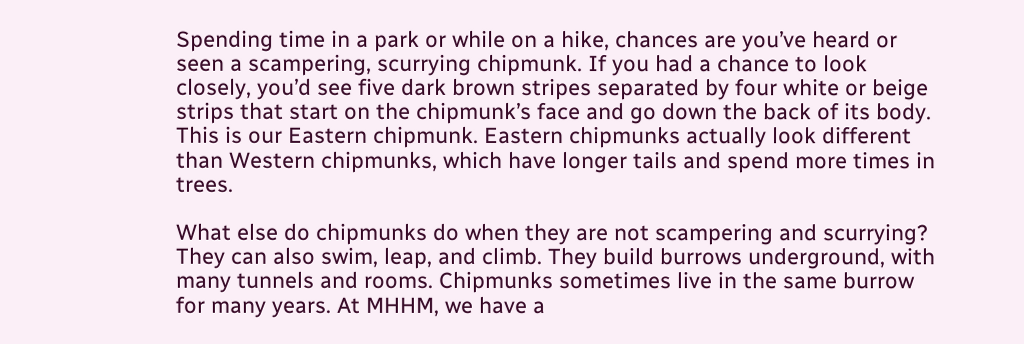Spending time in a park or while on a hike, chances are you’ve heard or seen a scampering, scurrying chipmunk. If you had a chance to look closely, you’d see five dark brown stripes separated by four white or beige strips that start on the chipmunk’s face and go down the back of its body. This is our Eastern chipmunk. Eastern chipmunks actually look different than Western chipmunks, which have longer tails and spend more times in trees.

What else do chipmunks do when they are not scampering and scurrying? They can also swim, leap, and climb. They build burrows underground, with many tunnels and rooms. Chipmunks sometimes live in the same burrow for many years. At MHHM, we have a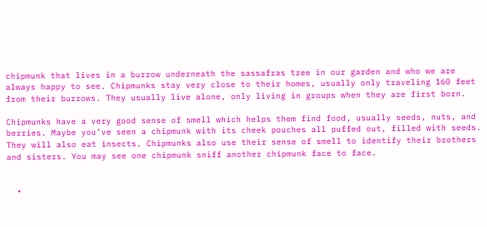chipmunk that lives in a burrow underneath the sassafras tree in our garden and who we are always happy to see. Chipmunks stay very close to their homes, usually only traveling 160 feet from their burrows. They usually live alone, only living in groups when they are first born.

Chipmunks have a very good sense of smell which helps them find food, usually seeds, nuts, and berries. Maybe you’ve seen a chipmunk with its cheek pouches all puffed out, filled with seeds. They will also eat insects. Chipmunks also use their sense of smell to identify their brothers and sisters. You may see one chipmunk sniff another chipmunk face to face.


  •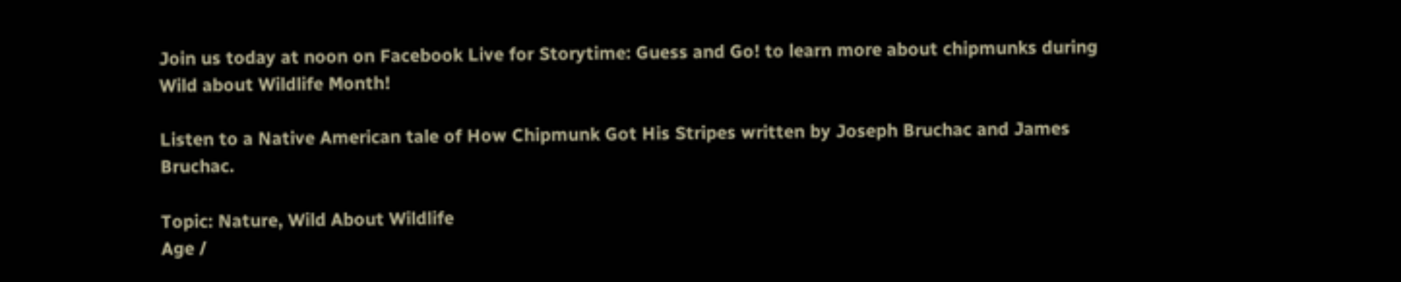Join us today at noon on Facebook Live for Storytime: Guess and Go! to learn more about chipmunks during Wild about Wildlife Month!

Listen to a Native American tale of How Chipmunk Got His Stripes written by Joseph Bruchac and James Bruchac.

Topic: Nature, Wild About Wildlife
Age /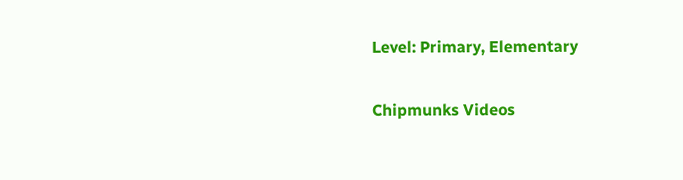Level: Primary, Elementary

Chipmunks Videos